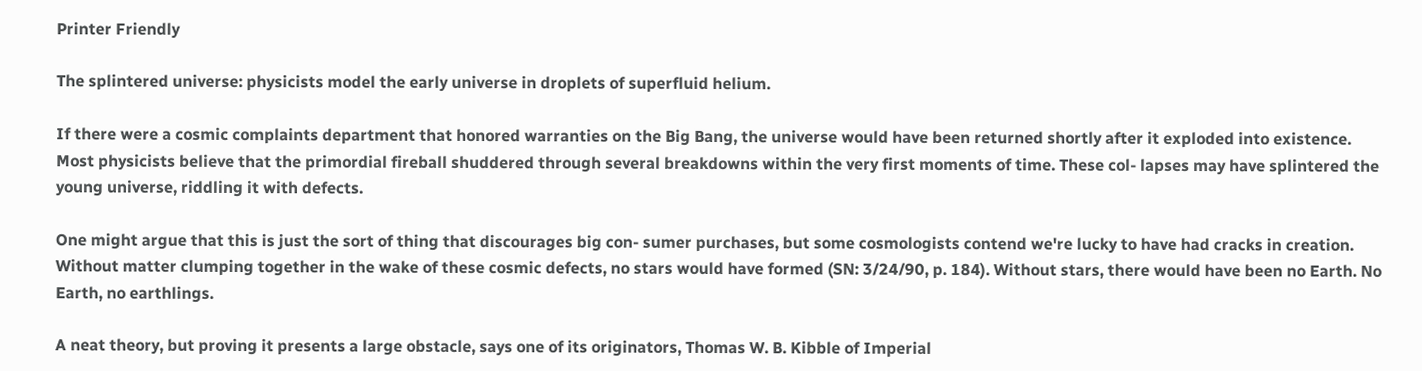Printer Friendly

The splintered universe: physicists model the early universe in droplets of superfluid helium.

If there were a cosmic complaints department that honored warranties on the Big Bang, the universe would have been returned shortly after it exploded into existence. Most physicists believe that the primordial fireball shuddered through several breakdowns within the very first moments of time. These col- lapses may have splintered the young universe, riddling it with defects.

One might argue that this is just the sort of thing that discourages big con- sumer purchases, but some cosmologists contend we're lucky to have had cracks in creation. Without matter clumping together in the wake of these cosmic defects, no stars would have formed (SN: 3/24/90, p. 184). Without stars, there would have been no Earth. No Earth, no earthlings.

A neat theory, but proving it presents a large obstacle, says one of its originators, Thomas W. B. Kibble of Imperial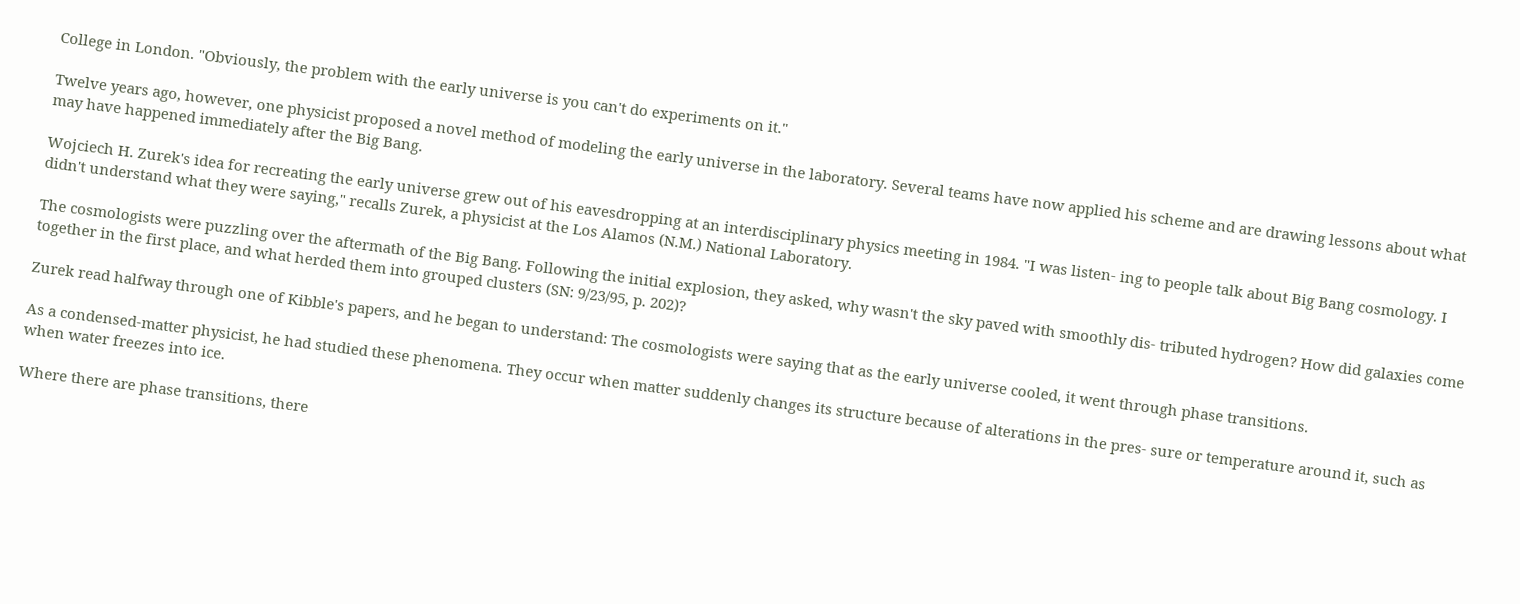College in London. "Obviously, the problem with the early universe is you can't do experiments on it."

Twelve years ago, however, one physicist proposed a novel method of modeling the early universe in the laboratory. Several teams have now applied his scheme and are drawing lessons about what may have happened immediately after the Big Bang.

Wojciech H. Zurek's idea for recreating the early universe grew out of his eavesdropping at an interdisciplinary physics meeting in 1984. "I was listen- ing to people talk about Big Bang cosmology. I didn't understand what they were saying," recalls Zurek, a physicist at the Los Alamos (N.M.) National Laboratory.

The cosmologists were puzzling over the aftermath of the Big Bang. Following the initial explosion, they asked, why wasn't the sky paved with smoothly dis- tributed hydrogen? How did galaxies come together in the first place, and what herded them into grouped clusters (SN: 9/23/95, p. 202)?

Zurek read halfway through one of Kibble's papers, and he began to understand: The cosmologists were saying that as the early universe cooled, it went through phase transitions.

As a condensed-matter physicist, he had studied these phenomena. They occur when matter suddenly changes its structure because of alterations in the pres- sure or temperature around it, such as when water freezes into ice.

Where there are phase transitions, there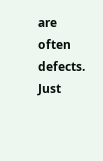are often defects. Just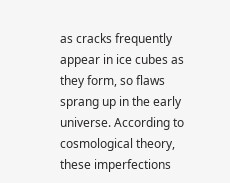as cracks frequently appear in ice cubes as they form, so flaws sprang up in the early universe. According to cosmological theory, these imperfections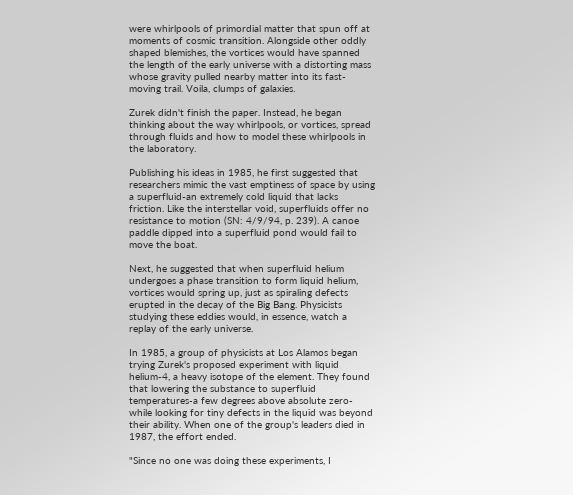were whirlpools of primordial matter that spun off at moments of cosmic transition. Alongside other oddly shaped blemishes, the vortices would have spanned the length of the early universe with a distorting mass whose gravity pulled nearby matter into its fast-moving trail. Voila, clumps of galaxies.

Zurek didn't finish the paper. Instead, he began thinking about the way whirlpools, or vortices, spread through fluids and how to model these whirlpools in the laboratory.

Publishing his ideas in 1985, he first suggested that researchers mimic the vast emptiness of space by using a superfluid-an extremely cold liquid that lacks friction. Like the interstellar void, superfluids offer no resistance to motion (SN: 4/9/94, p. 239). A canoe paddle dipped into a superfluid pond would fail to move the boat.

Next, he suggested that when superfluid helium undergoes a phase transition to form liquid helium, vortices would spring up, just as spiraling defects erupted in the decay of the Big Bang. Physicists studying these eddies would, in essence, watch a replay of the early universe.

In 1985, a group of physicists at Los Alamos began trying Zurek's proposed experiment with liquid helium-4, a heavy isotope of the element. They found that lowering the substance to superfluid temperatures-a few degrees above absolute zero-while looking for tiny defects in the liquid was beyond their ability. When one of the group's leaders died in 1987, the effort ended.

"Since no one was doing these experiments, I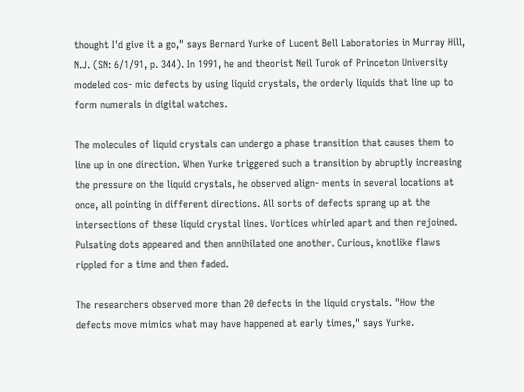thought I'd give it a go," says Bernard Yurke of Lucent Bell Laboratories in Murray Hill, N.J. (SN: 6/1/91, p. 344). In 1991, he and theorist Neil Turok of Princeton University modeled cos- mic defects by using liquid crystals, the orderly liquids that line up to form numerals in digital watches.

The molecules of liquid crystals can undergo a phase transition that causes them to line up in one direction. When Yurke triggered such a transition by abruptly increasing the pressure on the liquid crystals, he observed align- ments in several locations at once, all pointing in different directions. All sorts of defects sprang up at the intersections of these liquid crystal lines. Vortices whirled apart and then rejoined. Pulsating dots appeared and then annihilated one another. Curious, knotlike flaws rippled for a time and then faded.

The researchers observed more than 20 defects in the liquid crystals. "How the defects move mimics what may have happened at early times," says Yurke.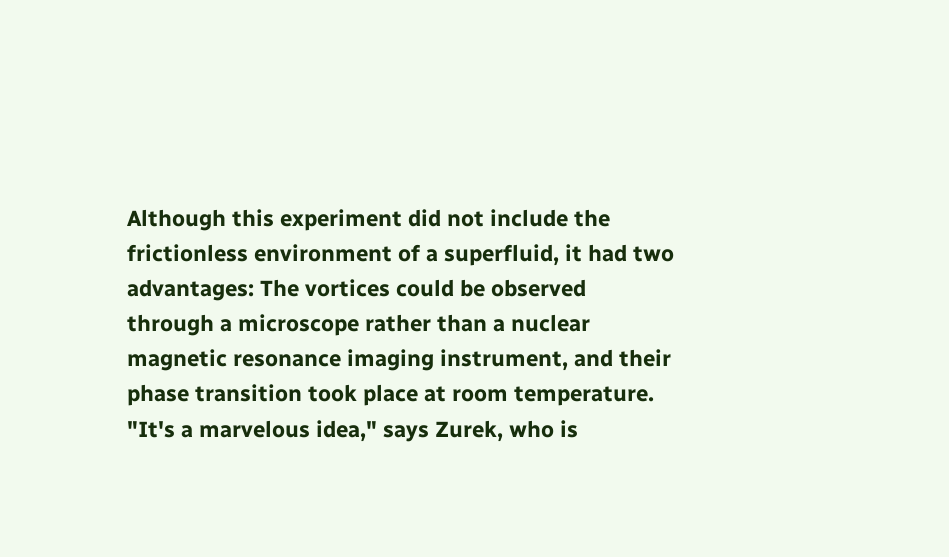Although this experiment did not include the frictionless environment of a superfluid, it had two advantages: The vortices could be observed through a microscope rather than a nuclear magnetic resonance imaging instrument, and their phase transition took place at room temperature. "It's a marvelous idea," says Zurek, who is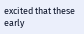excited that these early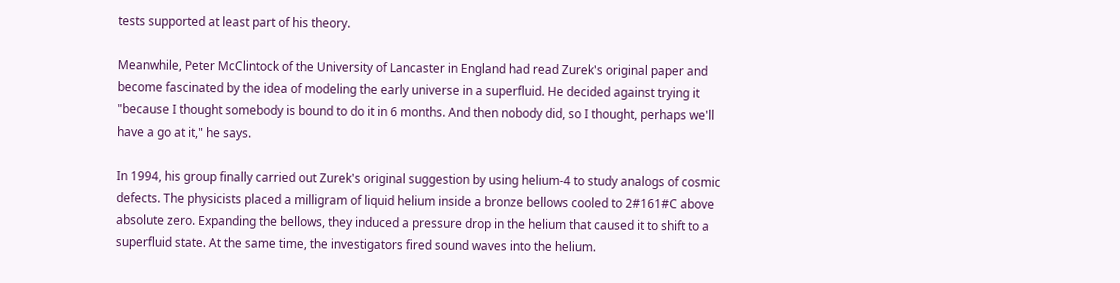tests supported at least part of his theory.

Meanwhile, Peter McClintock of the University of Lancaster in England had read Zurek's original paper and become fascinated by the idea of modeling the early universe in a superfluid. He decided against trying it "because I thought somebody is bound to do it in 6 months. And then nobody did, so I thought, perhaps we'll have a go at it," he says.

In 1994, his group finally carried out Zurek's original suggestion by using helium-4 to study analogs of cosmic defects. The physicists placed a milligram of liquid helium inside a bronze bellows cooled to 2#161#C above absolute zero. Expanding the bellows, they induced a pressure drop in the helium that caused it to shift to a superfluid state. At the same time, the investigators fired sound waves into the helium.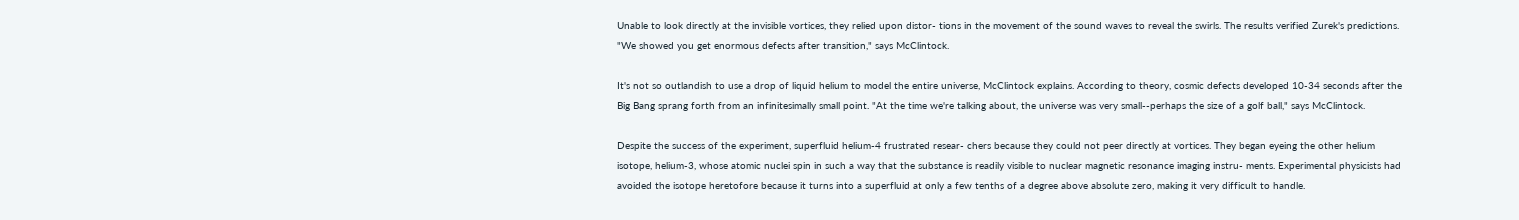Unable to look directly at the invisible vortices, they relied upon distor- tions in the movement of the sound waves to reveal the swirls. The results verified Zurek's predictions. "We showed you get enormous defects after transition," says McClintock.

It's not so outlandish to use a drop of liquid helium to model the entire universe, McClintock explains. According to theory, cosmic defects developed 10-34 seconds after the Big Bang sprang forth from an infinitesimally small point. "At the time we're talking about, the universe was very small--perhaps the size of a golf ball," says McClintock.

Despite the success of the experiment, superfluid helium-4 frustrated resear- chers because they could not peer directly at vortices. They began eyeing the other helium isotope, helium-3, whose atomic nuclei spin in such a way that the substance is readily visible to nuclear magnetic resonance imaging instru- ments. Experimental physicists had avoided the isotope heretofore because it turns into a superfluid at only a few tenths of a degree above absolute zero, making it very difficult to handle.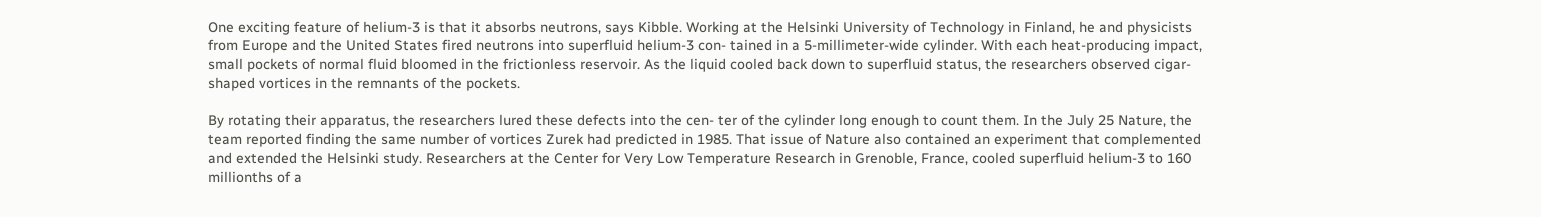One exciting feature of helium-3 is that it absorbs neutrons, says Kibble. Working at the Helsinki University of Technology in Finland, he and physicists from Europe and the United States fired neutrons into superfluid helium-3 con- tained in a 5-millimeter-wide cylinder. With each heat-producing impact, small pockets of normal fluid bloomed in the frictionless reservoir. As the liquid cooled back down to superfluid status, the researchers observed cigar-shaped vortices in the remnants of the pockets.

By rotating their apparatus, the researchers lured these defects into the cen- ter of the cylinder long enough to count them. In the July 25 Nature, the team reported finding the same number of vortices Zurek had predicted in 1985. That issue of Nature also contained an experiment that complemented and extended the Helsinki study. Researchers at the Center for Very Low Temperature Research in Grenoble, France, cooled superfluid helium-3 to 160 millionths of a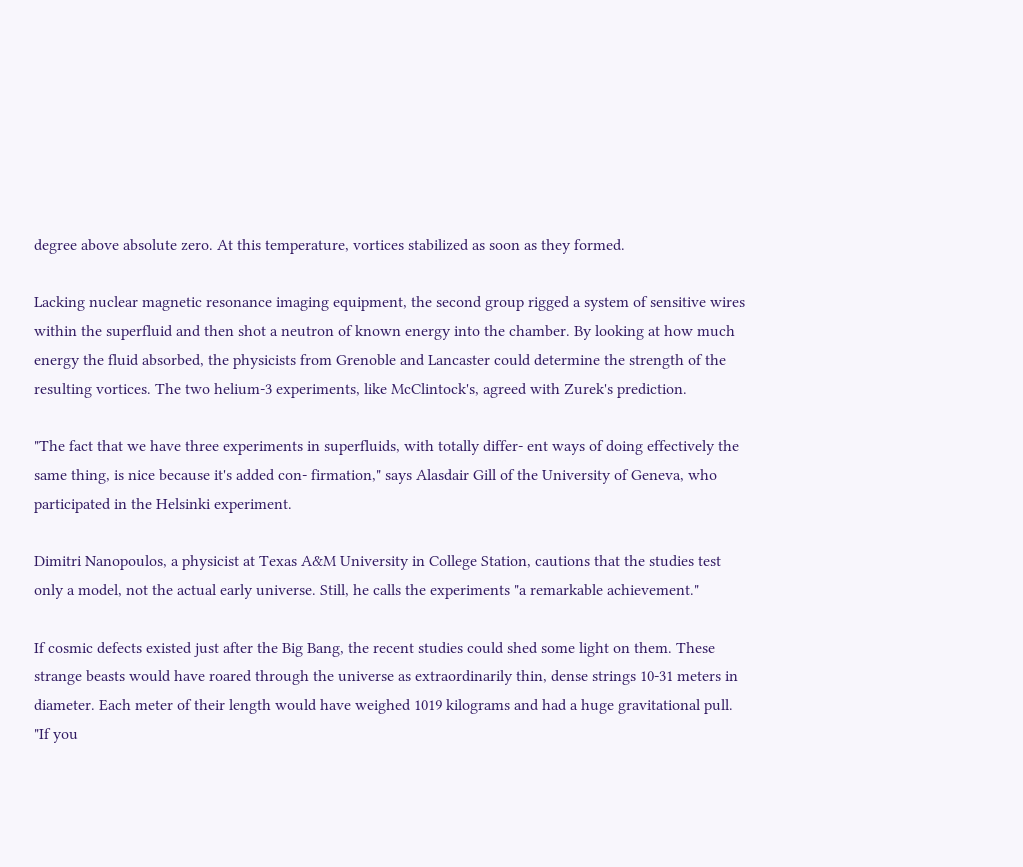degree above absolute zero. At this temperature, vortices stabilized as soon as they formed.

Lacking nuclear magnetic resonance imaging equipment, the second group rigged a system of sensitive wires within the superfluid and then shot a neutron of known energy into the chamber. By looking at how much energy the fluid absorbed, the physicists from Grenoble and Lancaster could determine the strength of the resulting vortices. The two helium-3 experiments, like McClintock's, agreed with Zurek's prediction.

"The fact that we have three experiments in superfluids, with totally differ- ent ways of doing effectively the same thing, is nice because it's added con- firmation," says Alasdair Gill of the University of Geneva, who participated in the Helsinki experiment.

Dimitri Nanopoulos, a physicist at Texas A&M University in College Station, cautions that the studies test only a model, not the actual early universe. Still, he calls the experiments "a remarkable achievement."

If cosmic defects existed just after the Big Bang, the recent studies could shed some light on them. These strange beasts would have roared through the universe as extraordinarily thin, dense strings 10-31 meters in diameter. Each meter of their length would have weighed 1019 kilograms and had a huge gravitational pull. "If you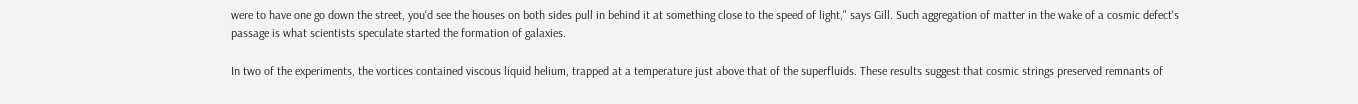were to have one go down the street, you'd see the houses on both sides pull in behind it at something close to the speed of light," says Gill. Such aggregation of matter in the wake of a cosmic defect's passage is what scientists speculate started the formation of galaxies.

In two of the experiments, the vortices contained viscous liquid helium, trapped at a temperature just above that of the superfluids. These results suggest that cosmic strings preserved remnants of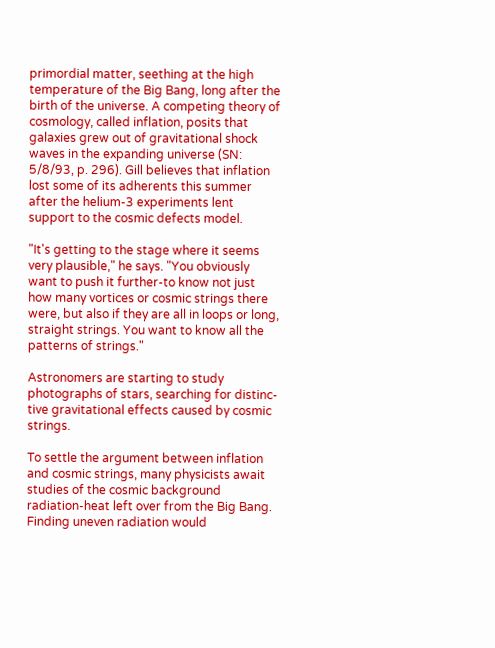primordial matter, seething at the high temperature of the Big Bang, long after the birth of the universe. A competing theory of cosmology, called inflation, posits that galaxies grew out of gravitational shock waves in the expanding universe (SN: 5/8/93, p. 296). Gill believes that inflation lost some of its adherents this summer after the helium-3 experiments lent support to the cosmic defects model.

"It's getting to the stage where it seems very plausible," he says. "You obviously want to push it further-to know not just how many vortices or cosmic strings there were, but also if they are all in loops or long, straight strings. You want to know all the patterns of strings."

Astronomers are starting to study photographs of stars, searching for distinc- tive gravitational effects caused by cosmic strings.

To settle the argument between inflation and cosmic strings, many physicists await studies of the cosmic background radiation-heat left over from the Big Bang. Finding uneven radiation would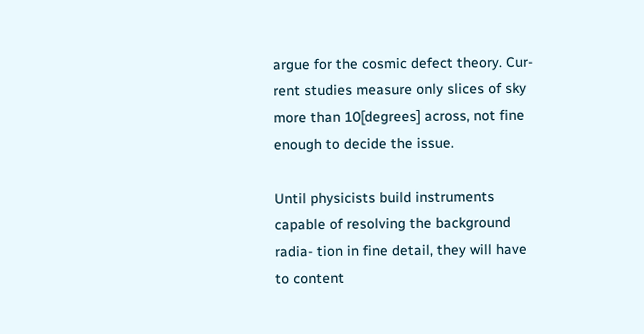argue for the cosmic defect theory. Cur- rent studies measure only slices of sky more than 10[degrees] across, not fine enough to decide the issue.

Until physicists build instruments capable of resolving the background radia- tion in fine detail, they will have to content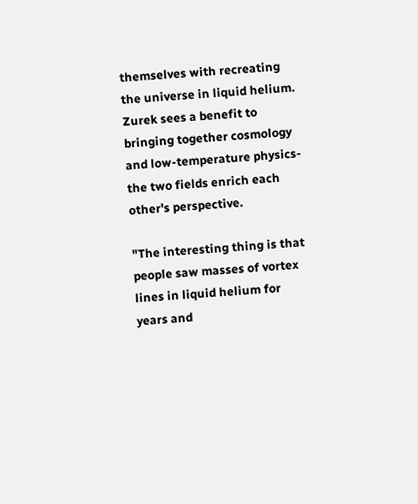themselves with recreating the universe in liquid helium. Zurek sees a benefit to bringing together cosmology and low-temperature physics-the two fields enrich each other's perspective.

"The interesting thing is that people saw masses of vortex lines in liquid helium for years and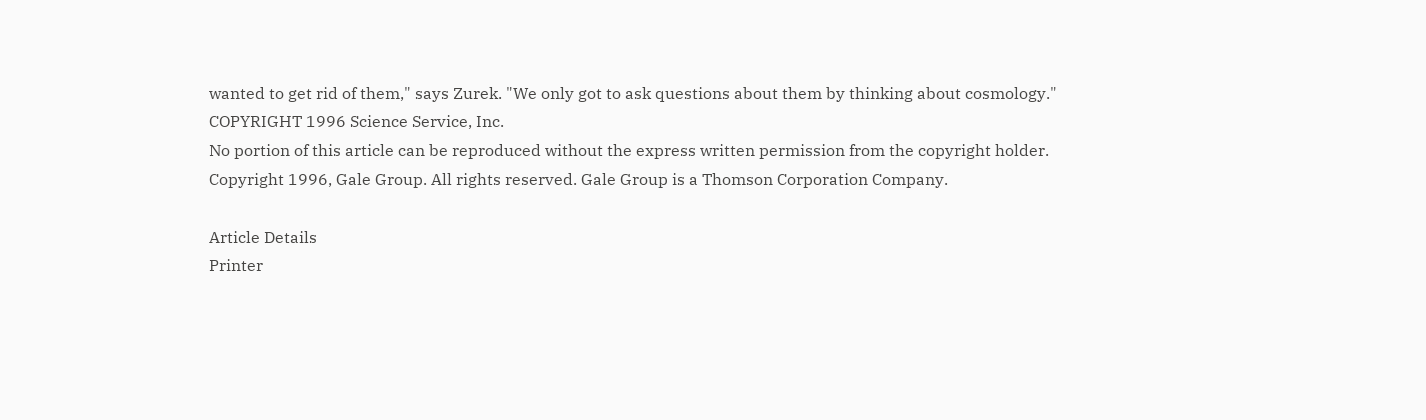wanted to get rid of them," says Zurek. "We only got to ask questions about them by thinking about cosmology."
COPYRIGHT 1996 Science Service, Inc.
No portion of this article can be reproduced without the express written permission from the copyright holder.
Copyright 1996, Gale Group. All rights reserved. Gale Group is a Thomson Corporation Company.

Article Details
Printer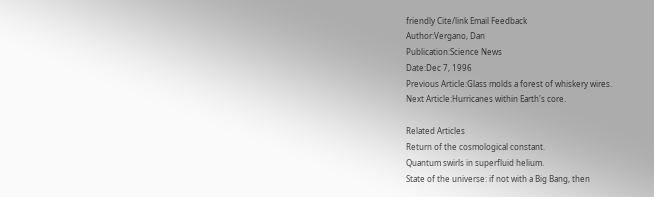friendly Cite/link Email Feedback
Author:Vergano, Dan
Publication:Science News
Date:Dec 7, 1996
Previous Article:Glass molds a forest of whiskery wires.
Next Article:Hurricanes within Earth's core.

Related Articles
Return of the cosmological constant.
Quantum swirls in superfluid helium.
State of the universe: if not with a Big Bang, then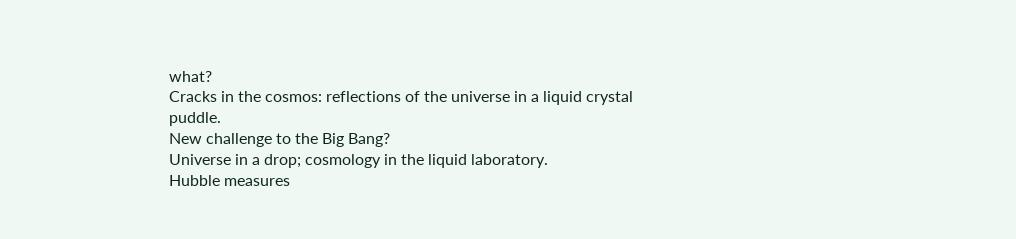what?
Cracks in the cosmos: reflections of the universe in a liquid crystal puddle.
New challenge to the Big Bang?
Universe in a drop; cosmology in the liquid laboratory.
Hubble measures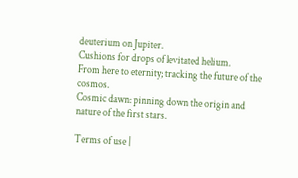deuterium on Jupiter.
Cushions for drops of levitated helium.
From here to eternity; tracking the future of the cosmos.
Cosmic dawn: pinning down the origin and nature of the first stars.

Terms of use |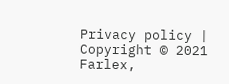Privacy policy | Copyright © 2021 Farlex,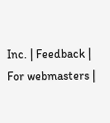Inc. | Feedback | For webmasters |